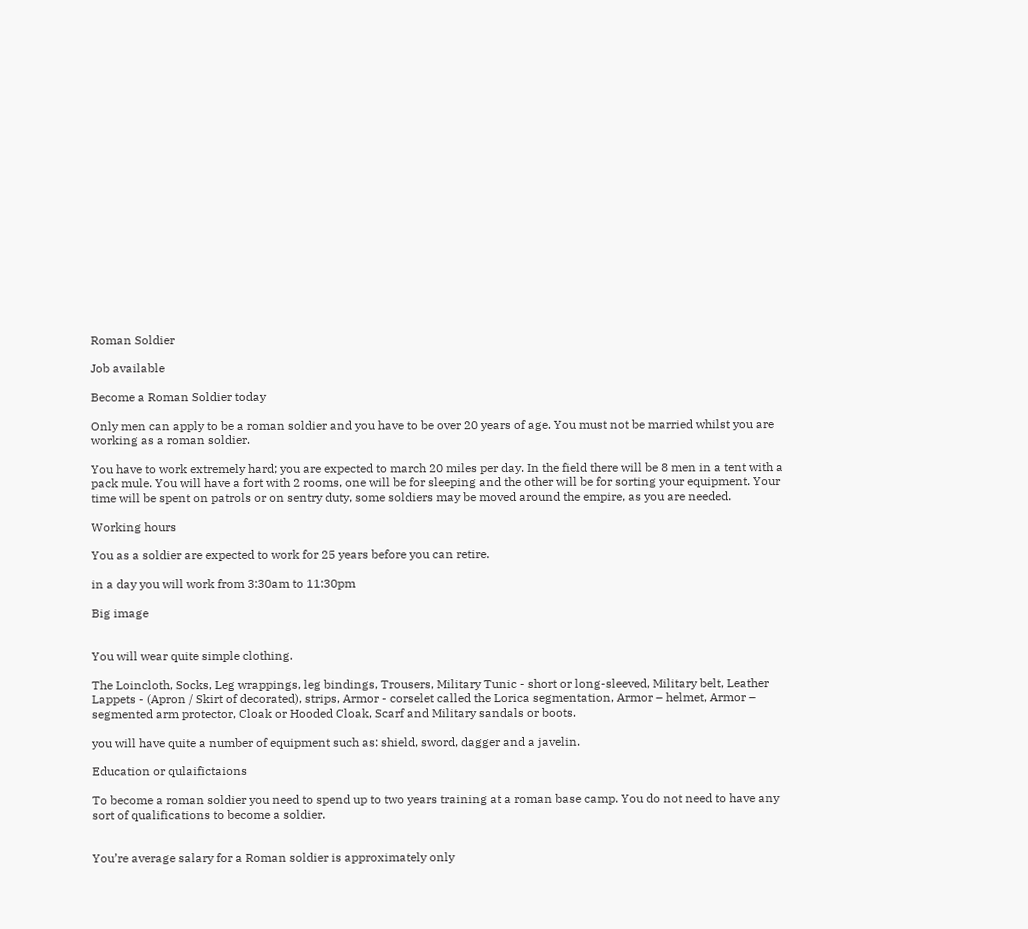Roman Soldier

Job available

Become a Roman Soldier today

Only men can apply to be a roman soldier and you have to be over 20 years of age. You must not be married whilst you are working as a roman soldier.

You have to work extremely hard; you are expected to march 20 miles per day. In the field there will be 8 men in a tent with a pack mule. You will have a fort with 2 rooms, one will be for sleeping and the other will be for sorting your equipment. Your time will be spent on patrols or on sentry duty, some soldiers may be moved around the empire, as you are needed.

Working hours

You as a soldier are expected to work for 25 years before you can retire.

in a day you will work from 3:30am to 11:30pm

Big image


You will wear quite simple clothing.

The Loincloth, Socks, Leg wrappings, leg bindings, Trousers, Military Tunic - short or long-sleeved, Military belt, Leather Lappets - (Apron / Skirt of decorated), strips, Armor - corselet called the Lorica segmentation, Armor – helmet, Armor – segmented arm protector, Cloak or Hooded Cloak, Scarf and Military sandals or boots.

you will have quite a number of equipment such as: shield, sword, dagger and a javelin.

Education or qulaifictaions

To become a roman soldier you need to spend up to two years training at a roman base camp. You do not need to have any sort of qualifications to become a soldier.


You’re average salary for a Roman soldier is approximately only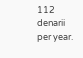112 denarii per year.